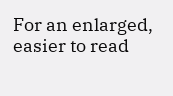For an enlarged, easier to read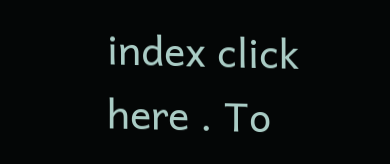index click here . To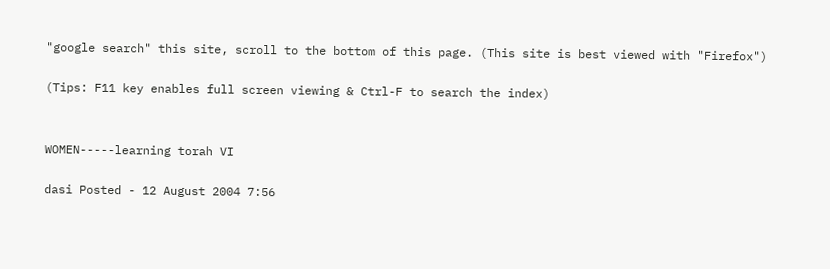"google search" this site, scroll to the bottom of this page. (This site is best viewed with "Firefox")

(Tips: F11 key enables full screen viewing & Ctrl-F to search the index)


WOMEN-----learning torah VI

dasi Posted - 12 August 2004 7:56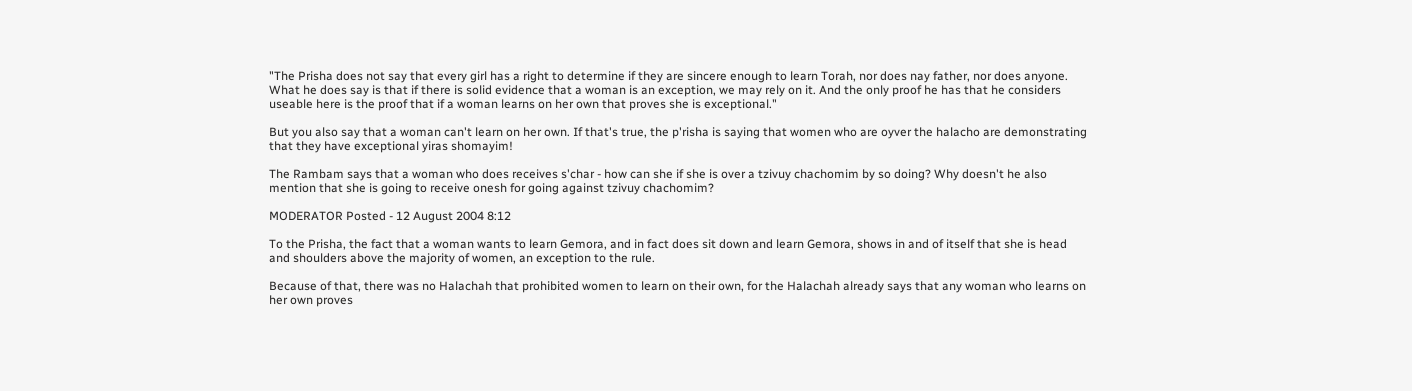"The Prisha does not say that every girl has a right to determine if they are sincere enough to learn Torah, nor does nay father, nor does anyone. What he does say is that if there is solid evidence that a woman is an exception, we may rely on it. And the only proof he has that he considers useable here is the proof that if a woman learns on her own that proves she is exceptional."

But you also say that a woman can't learn on her own. If that's true, the p'risha is saying that women who are oyver the halacho are demonstrating that they have exceptional yiras shomayim!

The Rambam says that a woman who does receives s'char - how can she if she is over a tzivuy chachomim by so doing? Why doesn't he also mention that she is going to receive onesh for going against tzivuy chachomim?

MODERATOR Posted - 12 August 2004 8:12

To the Prisha, the fact that a woman wants to learn Gemora, and in fact does sit down and learn Gemora, shows in and of itself that she is head and shoulders above the majority of women, an exception to the rule.

Because of that, there was no Halachah that prohibited women to learn on their own, for the Halachah already says that any woman who learns on her own proves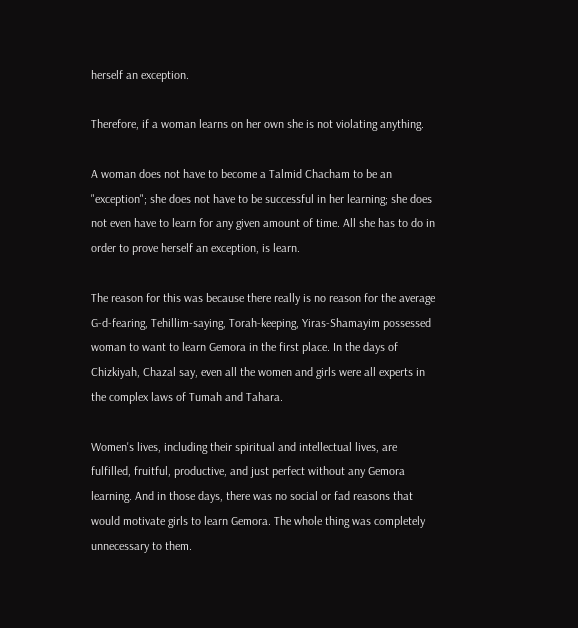herself an exception.

Therefore, if a woman learns on her own she is not violating anything.

A woman does not have to become a Talmid Chacham to be an "exception"; she does not have to be successful in her learning; she does not even have to learn for any given amount of time. All she has to do in order to prove herself an exception, is learn.

The reason for this was because there really is no reason for the average G-d-fearing, Tehillim-saying, Torah-keeping, Yiras-Shamayim possessed woman to want to learn Gemora in the first place. In the days of Chizkiyah, Chazal say, even all the women and girls were all experts in the complex laws of Tumah and Tahara.

Women's lives, including their spiritual and intellectual lives, are fulfilled, fruitful, productive, and just perfect without any Gemora learning. And in those days, there was no social or fad reasons that would motivate girls to learn Gemora. The whole thing was completely unnecessary to them.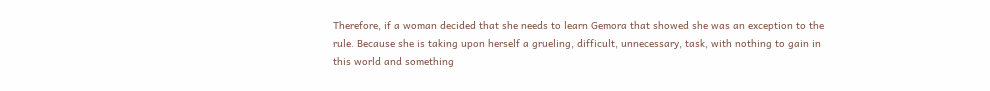Therefore, if a woman decided that she needs to learn Gemora that showed she was an exception to the rule. Because she is taking upon herself a grueling, difficult, unnecessary, task, with nothing to gain in this world and something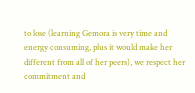to lose (learning Gemora is very time and energy consuming, plus it would make her different from all of her peers), we respect her commitment and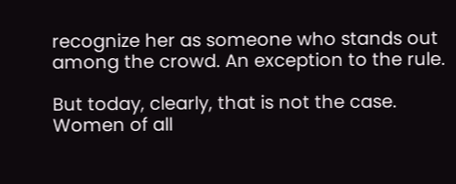recognize her as someone who stands out among the crowd. An exception to the rule.

But today, clearly, that is not the case. Women of all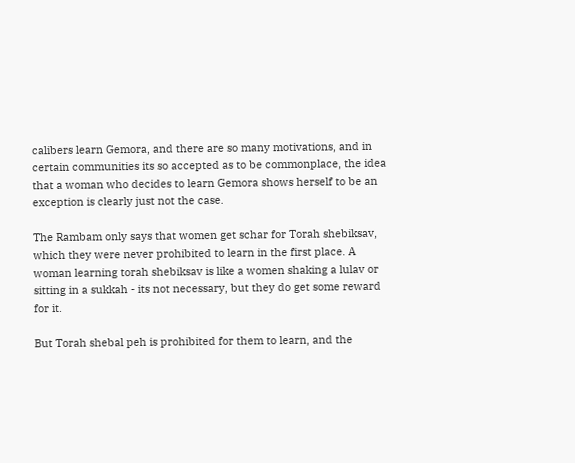calibers learn Gemora, and there are so many motivations, and in certain communities its so accepted as to be commonplace, the idea that a woman who decides to learn Gemora shows herself to be an exception is clearly just not the case.

The Rambam only says that women get schar for Torah shebiksav, which they were never prohibited to learn in the first place. A woman learning torah shebiksav is like a women shaking a lulav or sitting in a sukkah - its not necessary, but they do get some reward for it.

But Torah shebal peh is prohibited for them to learn, and the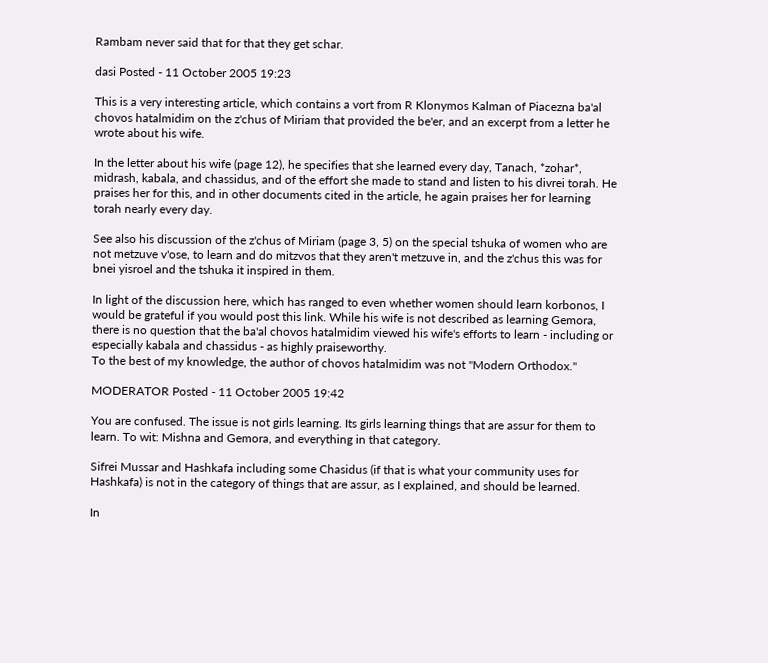Rambam never said that for that they get schar.

dasi Posted - 11 October 2005 19:23

This is a very interesting article, which contains a vort from R Klonymos Kalman of Piacezna ba'al chovos hatalmidim on the z'chus of Miriam that provided the be'er, and an excerpt from a letter he wrote about his wife.

In the letter about his wife (page 12), he specifies that she learned every day, Tanach, *zohar*, midrash, kabala, and chassidus, and of the effort she made to stand and listen to his divrei torah. He praises her for this, and in other documents cited in the article, he again praises her for learning torah nearly every day.

See also his discussion of the z'chus of Miriam (page 3, 5) on the special tshuka of women who are not metzuve v'ose, to learn and do mitzvos that they aren't metzuve in, and the z'chus this was for bnei yisroel and the tshuka it inspired in them.

In light of the discussion here, which has ranged to even whether women should learn korbonos, I would be grateful if you would post this link. While his wife is not described as learning Gemora, there is no question that the ba'al chovos hatalmidim viewed his wife's efforts to learn - including or especially kabala and chassidus - as highly praiseworthy.
To the best of my knowledge, the author of chovos hatalmidim was not "Modern Orthodox."

MODERATOR Posted - 11 October 2005 19:42

You are confused. The issue is not girls learning. Its girls learning things that are assur for them to learn. To wit: Mishna and Gemora, and everything in that category.

Sifrei Mussar and Hashkafa including some Chasidus (if that is what your community uses for Hashkafa) is not in the category of things that are assur, as I explained, and should be learned.

In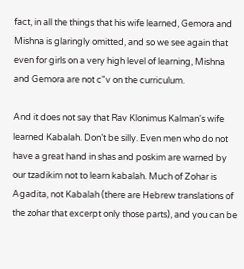fact, in all the things that his wife learned, Gemora and Mishna is glaringly omitted, and so we see again that even for girls on a very high level of learning, Mishna and Gemora are not c"v on the curriculum.

And it does not say that Rav Klonimus Kalman's wife learned Kabalah. Don’t be silly. Even men who do not have a great hand in shas and poskim are warned by our tzadikim not to learn kabalah. Much of Zohar is Agadita, not Kabalah (there are Hebrew translations of the zohar that excerpt only those parts), and you can be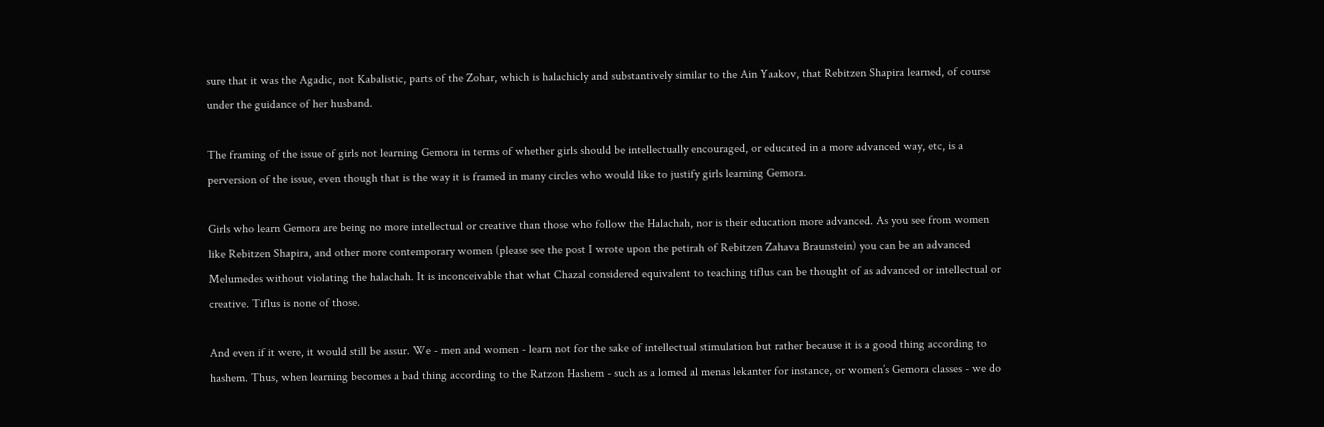sure that it was the Agadic, not Kabalistic, parts of the Zohar, which is halachicly and substantively similar to the Ain Yaakov, that Rebitzen Shapira learned, of course under the guidance of her husband.

The framing of the issue of girls not learning Gemora in terms of whether girls should be intellectually encouraged, or educated in a more advanced way, etc, is a perversion of the issue, even though that is the way it is framed in many circles who would like to justify girls learning Gemora.

Girls who learn Gemora are being no more intellectual or creative than those who follow the Halachah, nor is their education more advanced. As you see from women like Rebitzen Shapira, and other more contemporary women (please see the post I wrote upon the petirah of Rebitzen Zahava Braunstein) you can be an advanced Melumedes without violating the halachah. It is inconceivable that what Chazal considered equivalent to teaching tiflus can be thought of as advanced or intellectual or creative. Tiflus is none of those.

And even if it were, it would still be assur. We - men and women - learn not for the sake of intellectual stimulation but rather because it is a good thing according to hashem. Thus, when learning becomes a bad thing according to the Ratzon Hashem - such as a lomed al menas lekanter for instance, or women’s Gemora classes - we do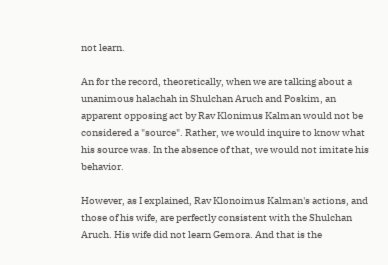not learn.

An for the record, theoretically, when we are talking about a unanimous halachah in Shulchan Aruch and Poskim, an apparent opposing act by Rav Klonimus Kalman would not be considered a "source". Rather, we would inquire to know what his source was. In the absence of that, we would not imitate his behavior.

However, as I explained, Rav Klonoimus Kalman's actions, and those of his wife, are perfectly consistent with the Shulchan Aruch. His wife did not learn Gemora. And that is the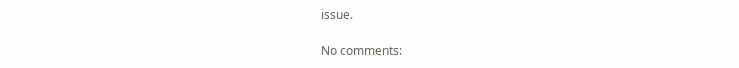issue.

No comments: